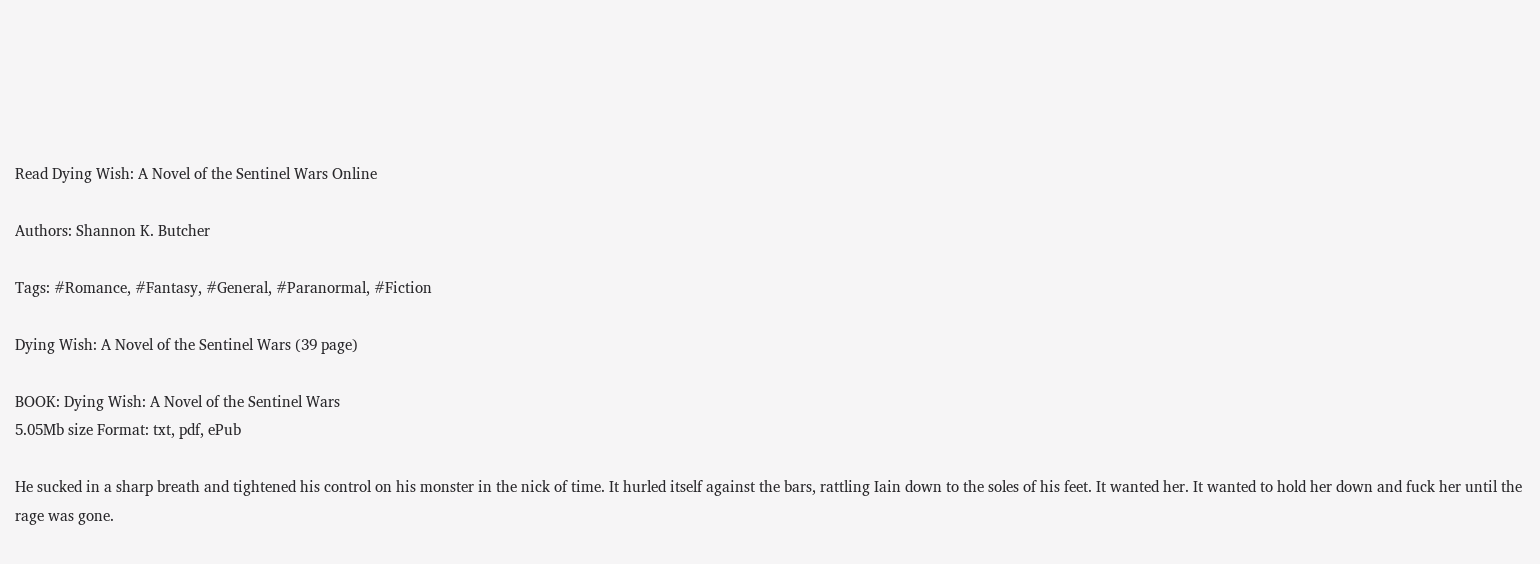Read Dying Wish: A Novel of the Sentinel Wars Online

Authors: Shannon K. Butcher

Tags: #Romance, #Fantasy, #General, #Paranormal, #Fiction

Dying Wish: A Novel of the Sentinel Wars (39 page)

BOOK: Dying Wish: A Novel of the Sentinel Wars
5.05Mb size Format: txt, pdf, ePub

He sucked in a sharp breath and tightened his control on his monster in the nick of time. It hurled itself against the bars, rattling Iain down to the soles of his feet. It wanted her. It wanted to hold her down and fuck her until the rage was gone.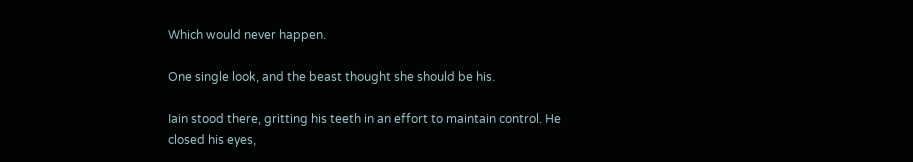Which would never happen.

One single look, and the beast thought she should be his.

Iain stood there, gritting his teeth in an effort to maintain control. He closed his eyes,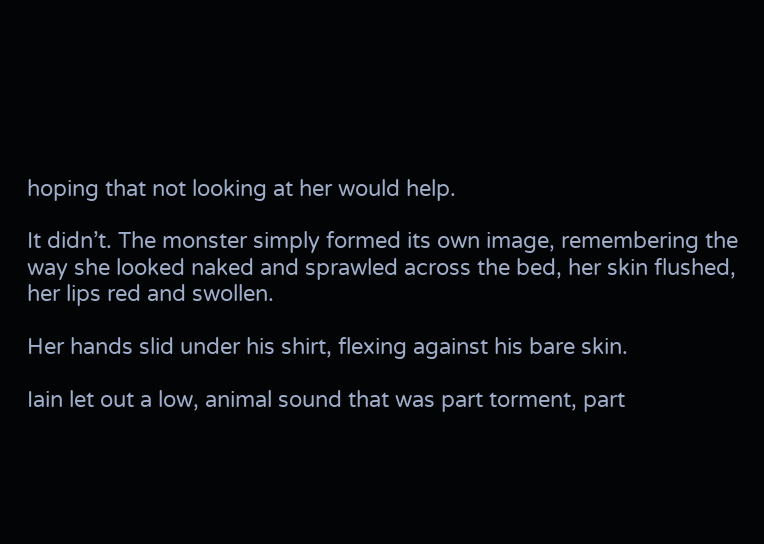hoping that not looking at her would help.

It didn’t. The monster simply formed its own image, remembering the way she looked naked and sprawled across the bed, her skin flushed, her lips red and swollen.

Her hands slid under his shirt, flexing against his bare skin.

Iain let out a low, animal sound that was part torment, part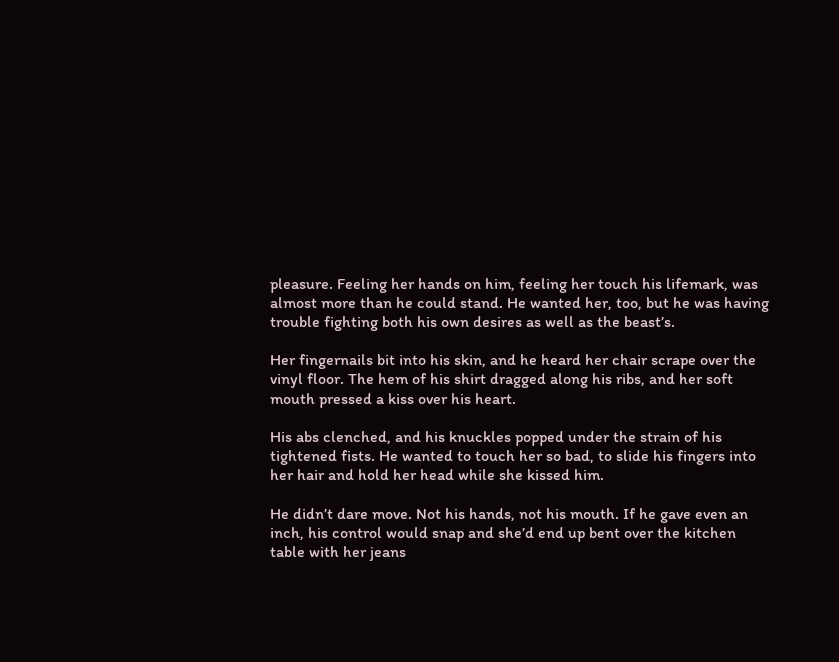pleasure. Feeling her hands on him, feeling her touch his lifemark, was almost more than he could stand. He wanted her, too, but he was having trouble fighting both his own desires as well as the beast’s.

Her fingernails bit into his skin, and he heard her chair scrape over the vinyl floor. The hem of his shirt dragged along his ribs, and her soft mouth pressed a kiss over his heart.

His abs clenched, and his knuckles popped under the strain of his tightened fists. He wanted to touch her so bad, to slide his fingers into her hair and hold her head while she kissed him.

He didn’t dare move. Not his hands, not his mouth. If he gave even an inch, his control would snap and she’d end up bent over the kitchen table with her jeans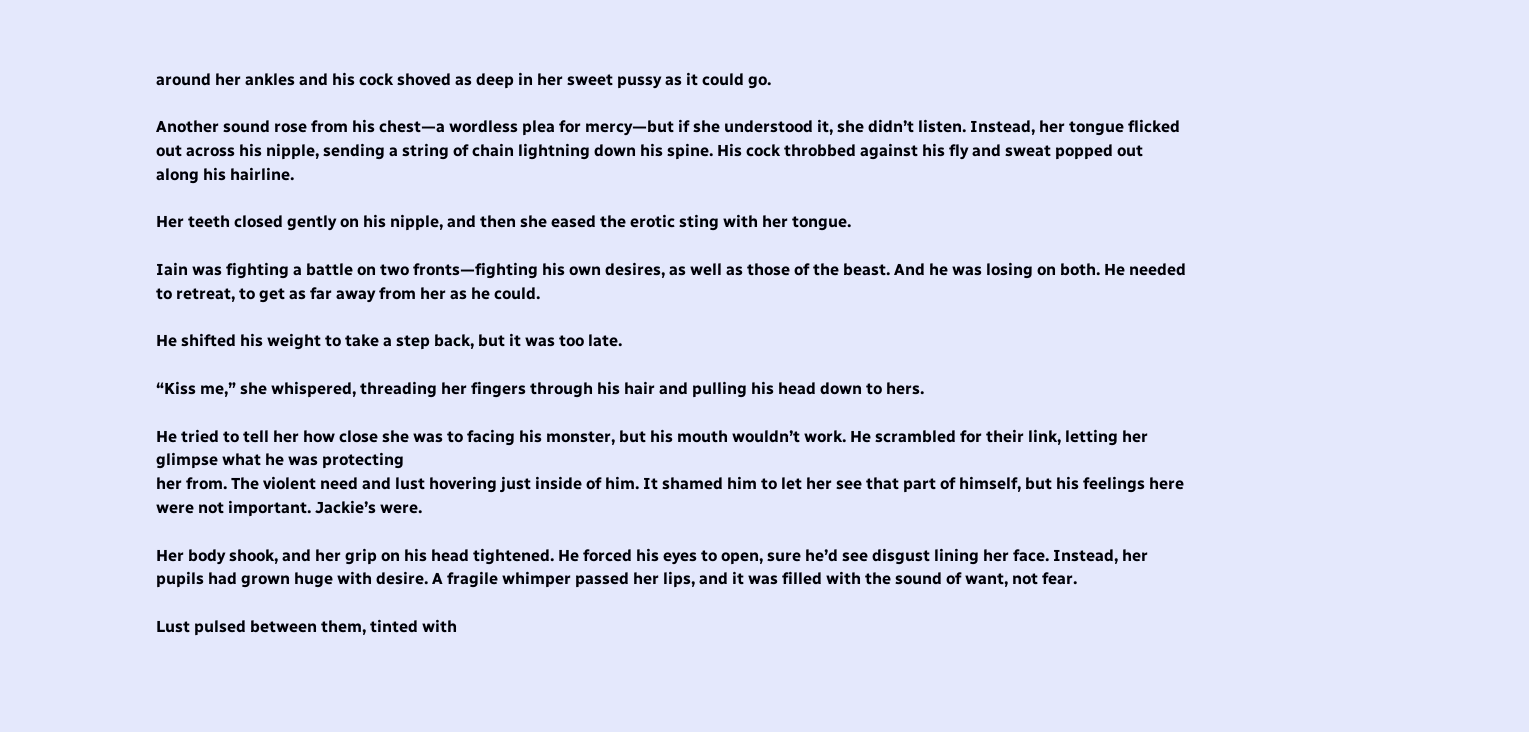around her ankles and his cock shoved as deep in her sweet pussy as it could go.

Another sound rose from his chest—a wordless plea for mercy—but if she understood it, she didn’t listen. Instead, her tongue flicked out across his nipple, sending a string of chain lightning down his spine. His cock throbbed against his fly and sweat popped out along his hairline.

Her teeth closed gently on his nipple, and then she eased the erotic sting with her tongue.

Iain was fighting a battle on two fronts—fighting his own desires, as well as those of the beast. And he was losing on both. He needed to retreat, to get as far away from her as he could.

He shifted his weight to take a step back, but it was too late.

“Kiss me,” she whispered, threading her fingers through his hair and pulling his head down to hers.

He tried to tell her how close she was to facing his monster, but his mouth wouldn’t work. He scrambled for their link, letting her glimpse what he was protecting
her from. The violent need and lust hovering just inside of him. It shamed him to let her see that part of himself, but his feelings here were not important. Jackie’s were.

Her body shook, and her grip on his head tightened. He forced his eyes to open, sure he’d see disgust lining her face. Instead, her pupils had grown huge with desire. A fragile whimper passed her lips, and it was filled with the sound of want, not fear.

Lust pulsed between them, tinted with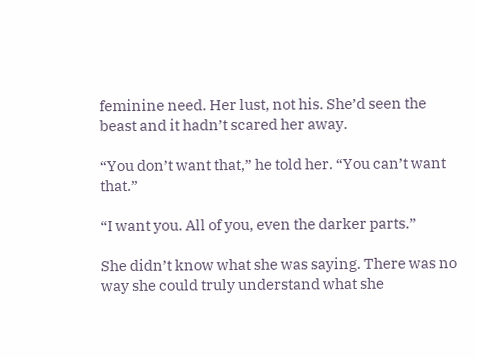feminine need. Her lust, not his. She’d seen the beast and it hadn’t scared her away.

“You don’t want that,” he told her. “You can’t want that.”

“I want you. All of you, even the darker parts.”

She didn’t know what she was saying. There was no way she could truly understand what she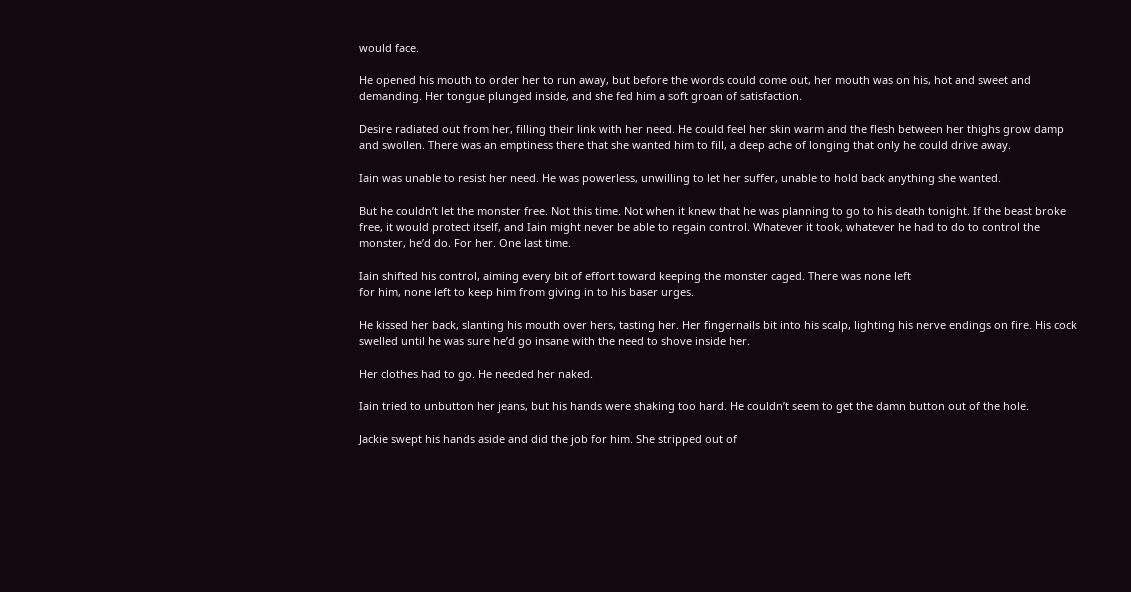would face.

He opened his mouth to order her to run away, but before the words could come out, her mouth was on his, hot and sweet and demanding. Her tongue plunged inside, and she fed him a soft groan of satisfaction.

Desire radiated out from her, filling their link with her need. He could feel her skin warm and the flesh between her thighs grow damp and swollen. There was an emptiness there that she wanted him to fill, a deep ache of longing that only he could drive away.

Iain was unable to resist her need. He was powerless, unwilling to let her suffer, unable to hold back anything she wanted.

But he couldn’t let the monster free. Not this time. Not when it knew that he was planning to go to his death tonight. If the beast broke free, it would protect itself, and Iain might never be able to regain control. Whatever it took, whatever he had to do to control the monster, he’d do. For her. One last time.

Iain shifted his control, aiming every bit of effort toward keeping the monster caged. There was none left
for him, none left to keep him from giving in to his baser urges.

He kissed her back, slanting his mouth over hers, tasting her. Her fingernails bit into his scalp, lighting his nerve endings on fire. His cock swelled until he was sure he’d go insane with the need to shove inside her.

Her clothes had to go. He needed her naked.

Iain tried to unbutton her jeans, but his hands were shaking too hard. He couldn’t seem to get the damn button out of the hole.

Jackie swept his hands aside and did the job for him. She stripped out of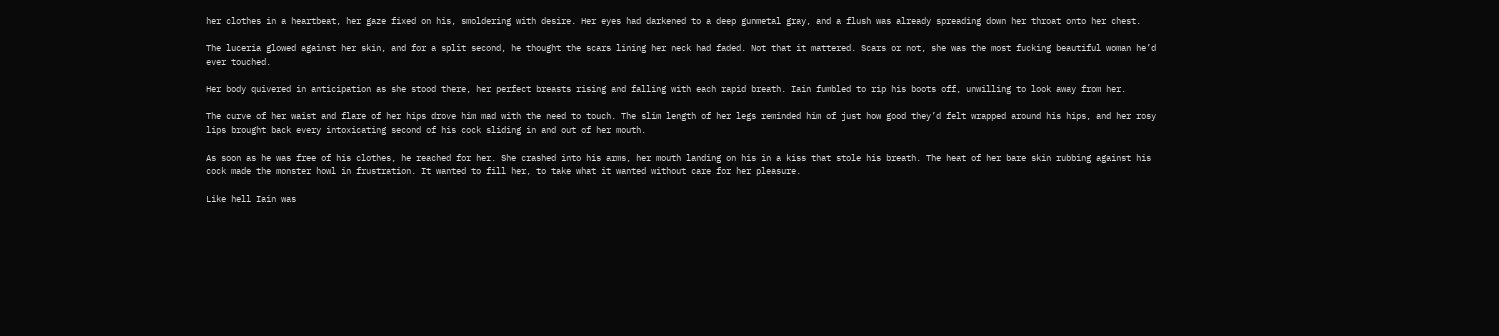her clothes in a heartbeat, her gaze fixed on his, smoldering with desire. Her eyes had darkened to a deep gunmetal gray, and a flush was already spreading down her throat onto her chest.

The luceria glowed against her skin, and for a split second, he thought the scars lining her neck had faded. Not that it mattered. Scars or not, she was the most fucking beautiful woman he’d ever touched.

Her body quivered in anticipation as she stood there, her perfect breasts rising and falling with each rapid breath. Iain fumbled to rip his boots off, unwilling to look away from her.

The curve of her waist and flare of her hips drove him mad with the need to touch. The slim length of her legs reminded him of just how good they’d felt wrapped around his hips, and her rosy lips brought back every intoxicating second of his cock sliding in and out of her mouth.

As soon as he was free of his clothes, he reached for her. She crashed into his arms, her mouth landing on his in a kiss that stole his breath. The heat of her bare skin rubbing against his cock made the monster howl in frustration. It wanted to fill her, to take what it wanted without care for her pleasure.

Like hell Iain was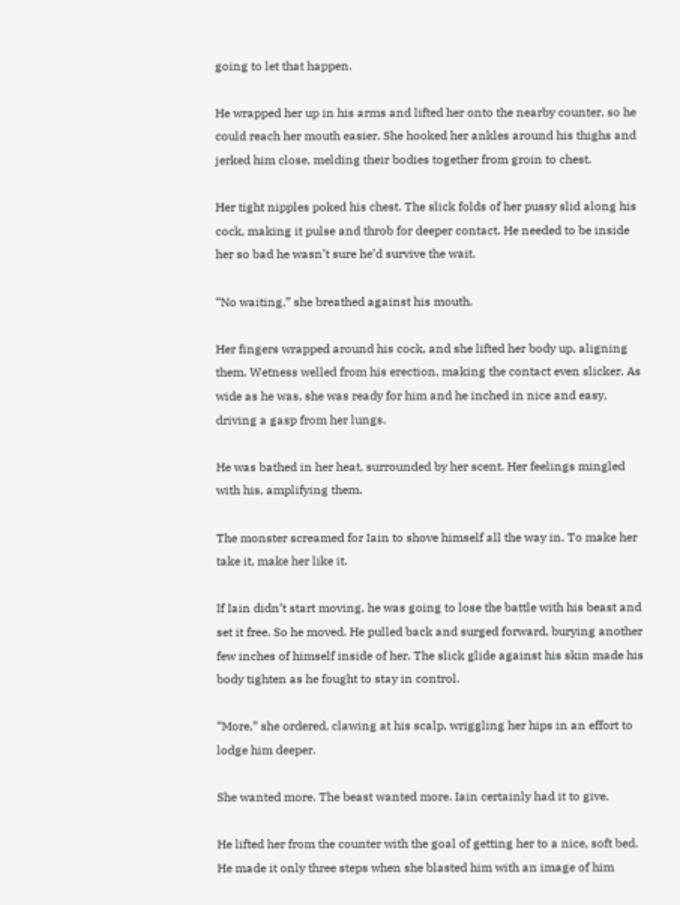going to let that happen.

He wrapped her up in his arms and lifted her onto the nearby counter, so he could reach her mouth easier. She hooked her ankles around his thighs and jerked him close, melding their bodies together from groin to chest.

Her tight nipples poked his chest. The slick folds of her pussy slid along his cock, making it pulse and throb for deeper contact. He needed to be inside her so bad he wasn’t sure he’d survive the wait.

“No waiting,” she breathed against his mouth.

Her fingers wrapped around his cock, and she lifted her body up, aligning them. Wetness welled from his erection, making the contact even slicker. As wide as he was, she was ready for him and he inched in nice and easy, driving a gasp from her lungs.

He was bathed in her heat, surrounded by her scent. Her feelings mingled with his, amplifying them.

The monster screamed for Iain to shove himself all the way in. To make her take it, make her like it.

If Iain didn’t start moving, he was going to lose the battle with his beast and set it free. So he moved. He pulled back and surged forward, burying another few inches of himself inside of her. The slick glide against his skin made his body tighten as he fought to stay in control.

“More,” she ordered, clawing at his scalp, wriggling her hips in an effort to lodge him deeper.

She wanted more. The beast wanted more. Iain certainly had it to give.

He lifted her from the counter with the goal of getting her to a nice, soft bed. He made it only three steps when she blasted him with an image of him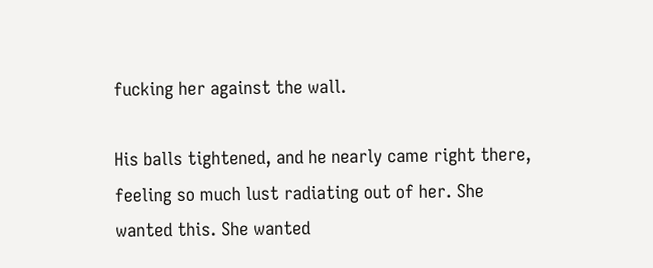fucking her against the wall.

His balls tightened, and he nearly came right there, feeling so much lust radiating out of her. She wanted this. She wanted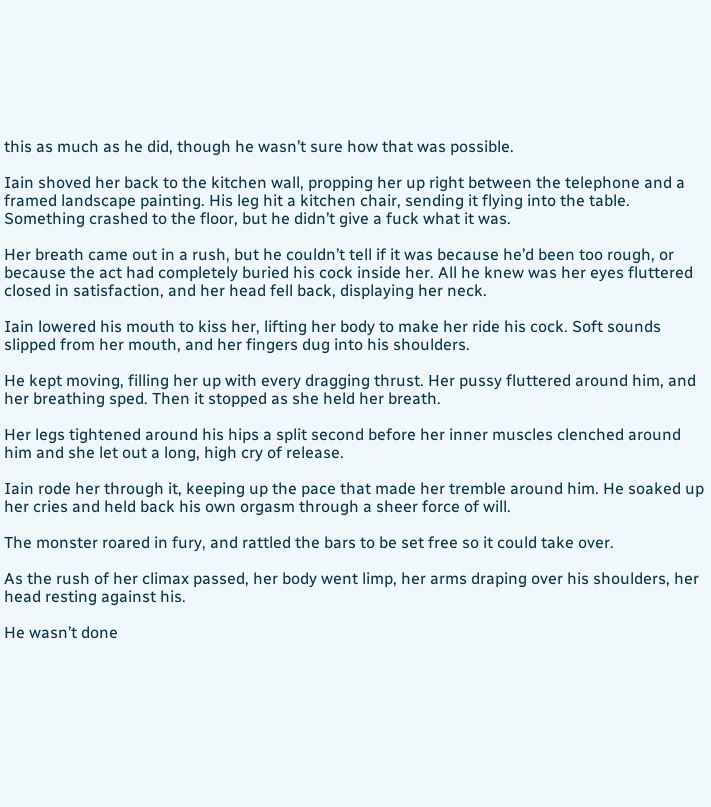this as much as he did, though he wasn’t sure how that was possible.

Iain shoved her back to the kitchen wall, propping her up right between the telephone and a framed landscape painting. His leg hit a kitchen chair, sending it flying into the table. Something crashed to the floor, but he didn’t give a fuck what it was.

Her breath came out in a rush, but he couldn’t tell if it was because he’d been too rough, or because the act had completely buried his cock inside her. All he knew was her eyes fluttered closed in satisfaction, and her head fell back, displaying her neck.

Iain lowered his mouth to kiss her, lifting her body to make her ride his cock. Soft sounds slipped from her mouth, and her fingers dug into his shoulders.

He kept moving, filling her up with every dragging thrust. Her pussy fluttered around him, and her breathing sped. Then it stopped as she held her breath.

Her legs tightened around his hips a split second before her inner muscles clenched around him and she let out a long, high cry of release.

Iain rode her through it, keeping up the pace that made her tremble around him. He soaked up her cries and held back his own orgasm through a sheer force of will.

The monster roared in fury, and rattled the bars to be set free so it could take over.

As the rush of her climax passed, her body went limp, her arms draping over his shoulders, her head resting against his.

He wasn’t done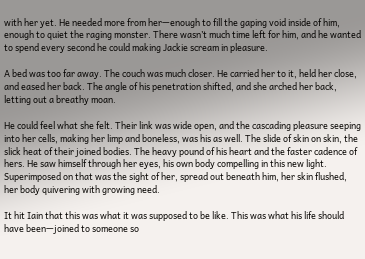with her yet. He needed more from her—enough to fill the gaping void inside of him, enough to quiet the raging monster. There wasn’t much time left for him, and he wanted to spend every second he could making Jackie scream in pleasure.

A bed was too far away. The couch was much closer. He carried her to it, held her close, and eased her back. The angle of his penetration shifted, and she arched her back, letting out a breathy moan.

He could feel what she felt. Their link was wide open, and the cascading pleasure seeping into her cells, making her limp and boneless, was his as well. The slide of skin on skin, the slick heat of their joined bodies. The heavy pound of his heart and the faster cadence of hers. He saw himself through her eyes, his own body compelling in this new light. Superimposed on that was the sight of her, spread out beneath him, her skin flushed, her body quivering with growing need.

It hit Iain that this was what it was supposed to be like. This was what his life should have been—joined to someone so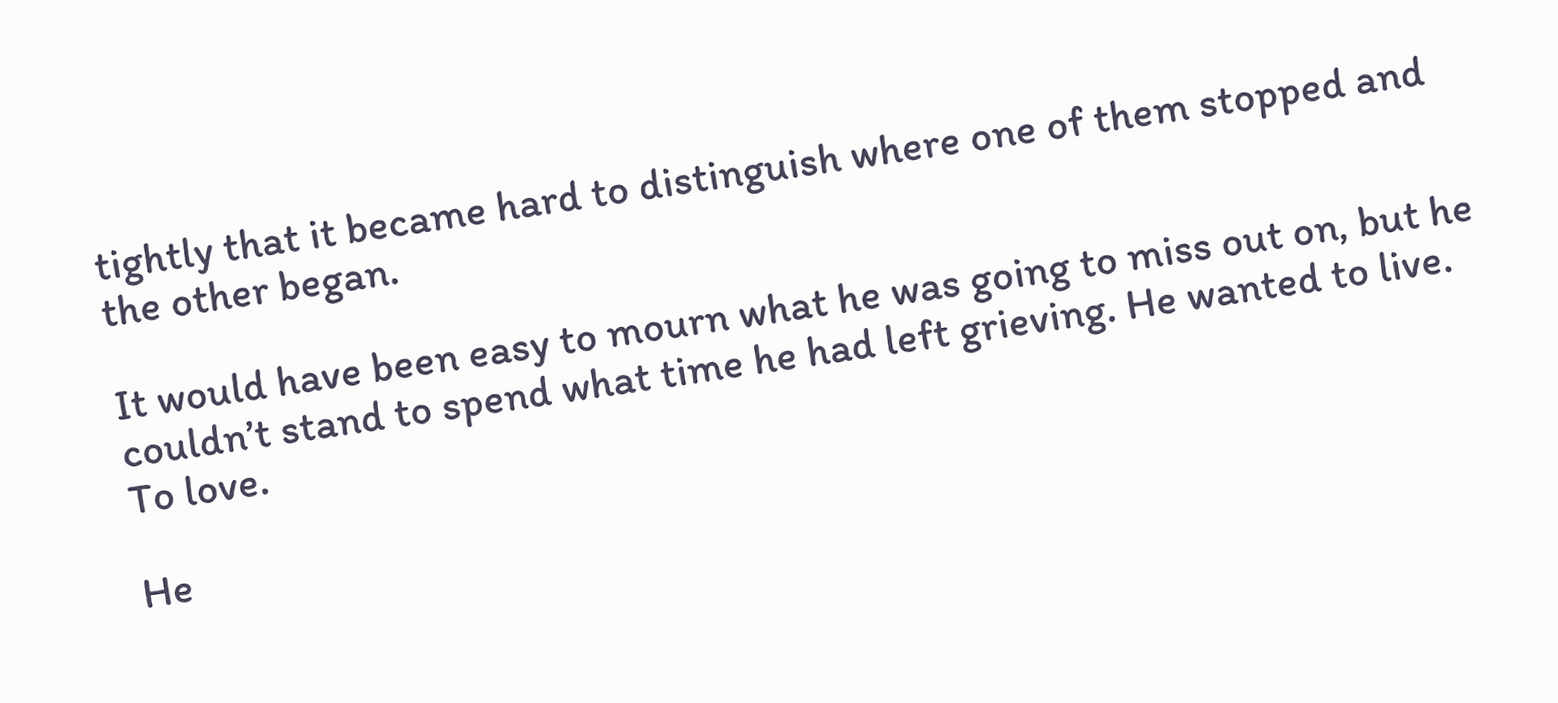tightly that it became hard to distinguish where one of them stopped and the other began.

It would have been easy to mourn what he was going to miss out on, but he couldn’t stand to spend what time he had left grieving. He wanted to live. To love.

He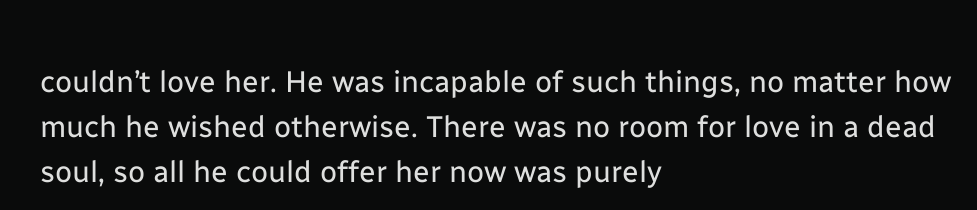couldn’t love her. He was incapable of such things, no matter how much he wished otherwise. There was no room for love in a dead soul, so all he could offer her now was purely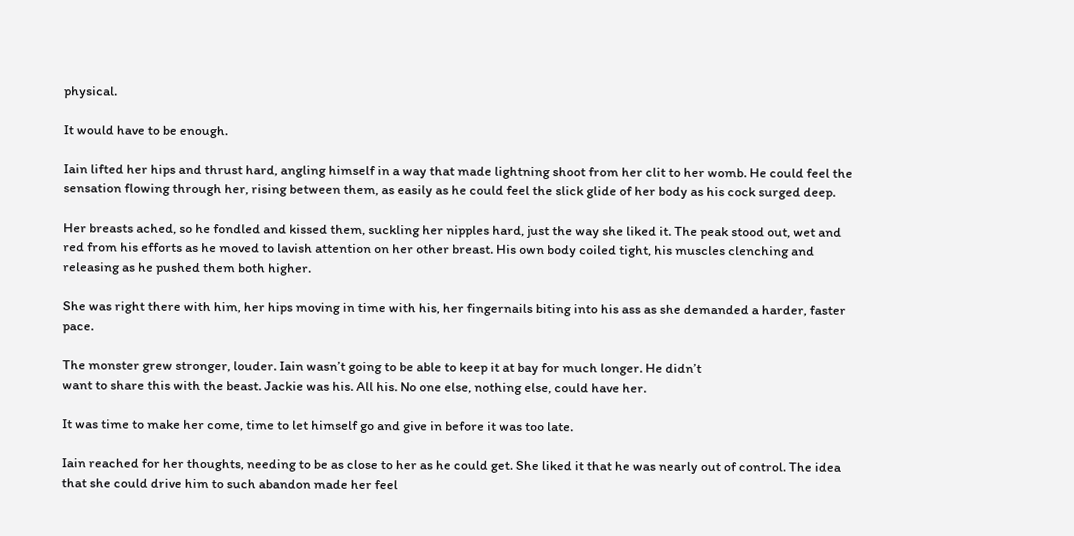physical.

It would have to be enough.

Iain lifted her hips and thrust hard, angling himself in a way that made lightning shoot from her clit to her womb. He could feel the sensation flowing through her, rising between them, as easily as he could feel the slick glide of her body as his cock surged deep.

Her breasts ached, so he fondled and kissed them, suckling her nipples hard, just the way she liked it. The peak stood out, wet and red from his efforts as he moved to lavish attention on her other breast. His own body coiled tight, his muscles clenching and releasing as he pushed them both higher.

She was right there with him, her hips moving in time with his, her fingernails biting into his ass as she demanded a harder, faster pace.

The monster grew stronger, louder. Iain wasn’t going to be able to keep it at bay for much longer. He didn’t
want to share this with the beast. Jackie was his. All his. No one else, nothing else, could have her.

It was time to make her come, time to let himself go and give in before it was too late.

Iain reached for her thoughts, needing to be as close to her as he could get. She liked it that he was nearly out of control. The idea that she could drive him to such abandon made her feel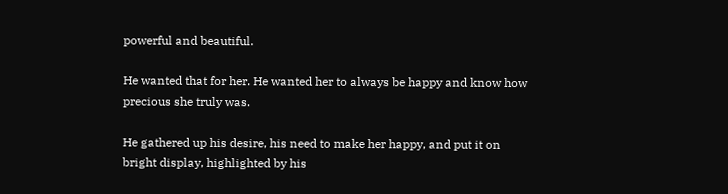powerful and beautiful.

He wanted that for her. He wanted her to always be happy and know how precious she truly was.

He gathered up his desire, his need to make her happy, and put it on bright display, highlighted by his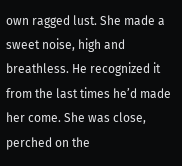own ragged lust. She made a sweet noise, high and breathless. He recognized it from the last times he’d made her come. She was close, perched on the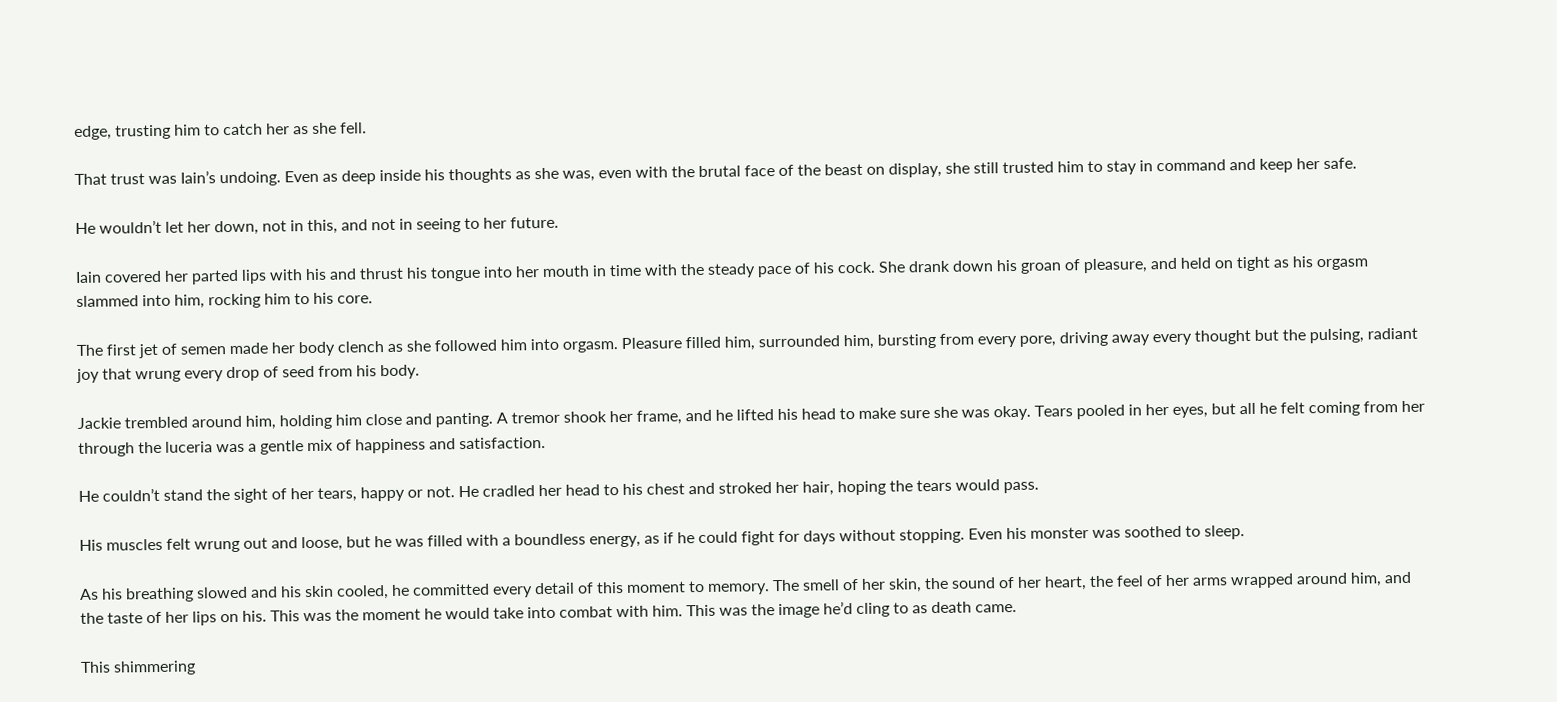edge, trusting him to catch her as she fell.

That trust was Iain’s undoing. Even as deep inside his thoughts as she was, even with the brutal face of the beast on display, she still trusted him to stay in command and keep her safe.

He wouldn’t let her down, not in this, and not in seeing to her future.

Iain covered her parted lips with his and thrust his tongue into her mouth in time with the steady pace of his cock. She drank down his groan of pleasure, and held on tight as his orgasm slammed into him, rocking him to his core.

The first jet of semen made her body clench as she followed him into orgasm. Pleasure filled him, surrounded him, bursting from every pore, driving away every thought but the pulsing, radiant joy that wrung every drop of seed from his body.

Jackie trembled around him, holding him close and panting. A tremor shook her frame, and he lifted his head to make sure she was okay. Tears pooled in her eyes, but all he felt coming from her through the luceria was a gentle mix of happiness and satisfaction.

He couldn’t stand the sight of her tears, happy or not. He cradled her head to his chest and stroked her hair, hoping the tears would pass.

His muscles felt wrung out and loose, but he was filled with a boundless energy, as if he could fight for days without stopping. Even his monster was soothed to sleep.

As his breathing slowed and his skin cooled, he committed every detail of this moment to memory. The smell of her skin, the sound of her heart, the feel of her arms wrapped around him, and the taste of her lips on his. This was the moment he would take into combat with him. This was the image he’d cling to as death came.

This shimmering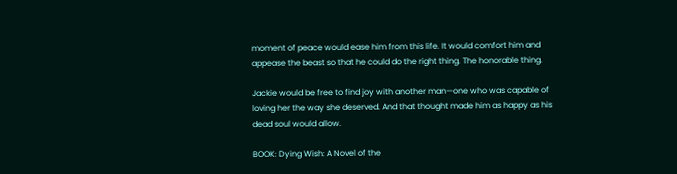moment of peace would ease him from this life. It would comfort him and appease the beast so that he could do the right thing. The honorable thing.

Jackie would be free to find joy with another man—one who was capable of loving her the way she deserved. And that thought made him as happy as his dead soul would allow.

BOOK: Dying Wish: A Novel of the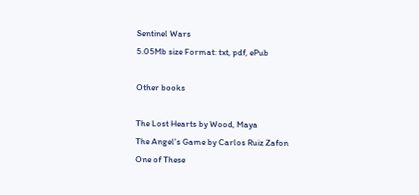Sentinel Wars
5.05Mb size Format: txt, pdf, ePub

Other books

The Lost Hearts by Wood, Maya
The Angel's Game by Carlos Ruiz Zafon
One of These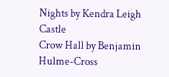Nights by Kendra Leigh Castle
Crow Hall by Benjamin Hulme-Cross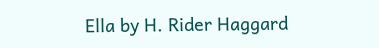Ella by H. Rider Haggard